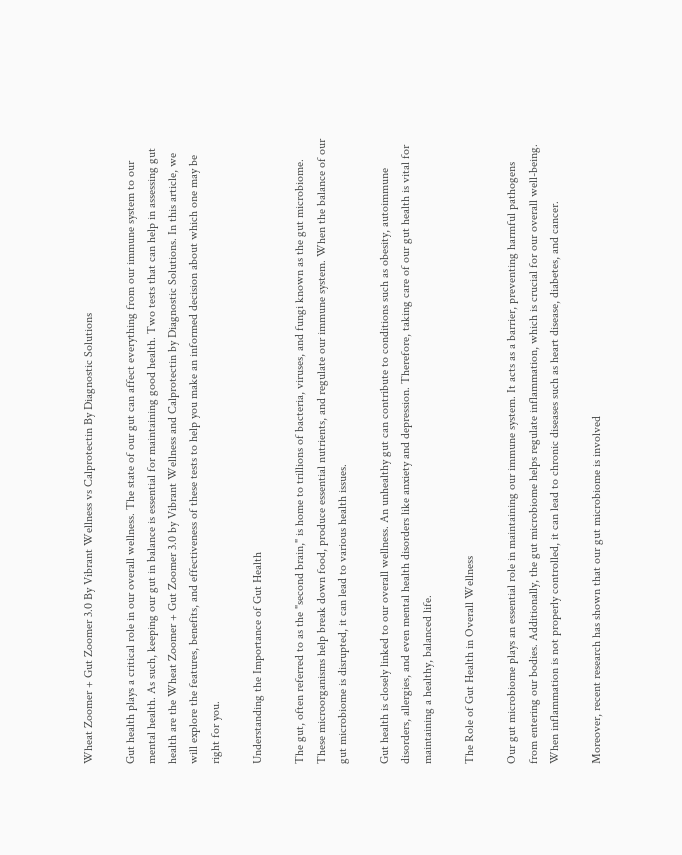Wheat Zoomer + Gut Zoomer 3.0 By Vibrant Wellness vs Calprotectin By Diagnostic Solutions

Gut health plays a critical role in our overall wellness. The state of our gut can affect everything from our immune system to our mental health. As such, keeping our gut in balance is essential for maintaining good health. Two tests that can help in assessing gut health are the Wheat Zoomer + Gut Zoomer 3.0 by Vibrant Wellness and Calprotectin by Diagnostic Solutions. In this article, we will explore the features, benefits, and effectiveness of these tests to help you make an informed decision about which one may be right for you.

Understanding the Importance of Gut Health

The gut, often referred to as the "second brain," is home to trillions of bacteria, viruses, and fungi known as the gut microbiome. These microorganisms help break down food, produce essential nutrients, and regulate our immune system. When the balance of our gut microbiome is disrupted, it can lead to various health issues.

Gut health is closely linked to our overall wellness. An unhealthy gut can contribute to conditions such as obesity, autoimmune disorders, allergies, and even mental health disorders like anxiety and depression. Therefore, taking care of our gut health is vital for maintaining a healthy, balanced life.

The Role of Gut Health in Overall Wellness

Our gut microbiome plays an essential role in maintaining our immune system. It acts as a barrier, preventing harmful pathogens from entering our bodies. Additionally, the gut microbiome helps regulate inflammation, which is crucial for our overall well-being. When inflammation is not properly controlled, it can lead to chronic diseases such as heart disease, diabetes, and cancer.

Moreover, recent research has shown that our gut microbiome is involved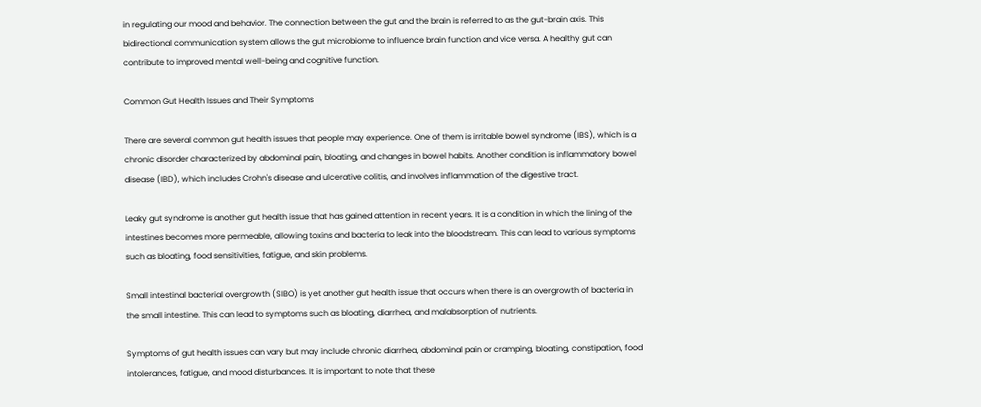in regulating our mood and behavior. The connection between the gut and the brain is referred to as the gut-brain axis. This bidirectional communication system allows the gut microbiome to influence brain function and vice versa. A healthy gut can contribute to improved mental well-being and cognitive function.

Common Gut Health Issues and Their Symptoms

There are several common gut health issues that people may experience. One of them is irritable bowel syndrome (IBS), which is a chronic disorder characterized by abdominal pain, bloating, and changes in bowel habits. Another condition is inflammatory bowel disease (IBD), which includes Crohn's disease and ulcerative colitis, and involves inflammation of the digestive tract.

Leaky gut syndrome is another gut health issue that has gained attention in recent years. It is a condition in which the lining of the intestines becomes more permeable, allowing toxins and bacteria to leak into the bloodstream. This can lead to various symptoms such as bloating, food sensitivities, fatigue, and skin problems.

Small intestinal bacterial overgrowth (SIBO) is yet another gut health issue that occurs when there is an overgrowth of bacteria in the small intestine. This can lead to symptoms such as bloating, diarrhea, and malabsorption of nutrients.

Symptoms of gut health issues can vary but may include chronic diarrhea, abdominal pain or cramping, bloating, constipation, food intolerances, fatigue, and mood disturbances. It is important to note that these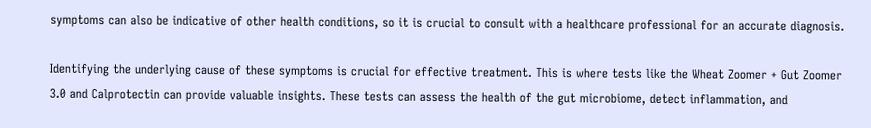symptoms can also be indicative of other health conditions, so it is crucial to consult with a healthcare professional for an accurate diagnosis.

Identifying the underlying cause of these symptoms is crucial for effective treatment. This is where tests like the Wheat Zoomer + Gut Zoomer 3.0 and Calprotectin can provide valuable insights. These tests can assess the health of the gut microbiome, detect inflammation, and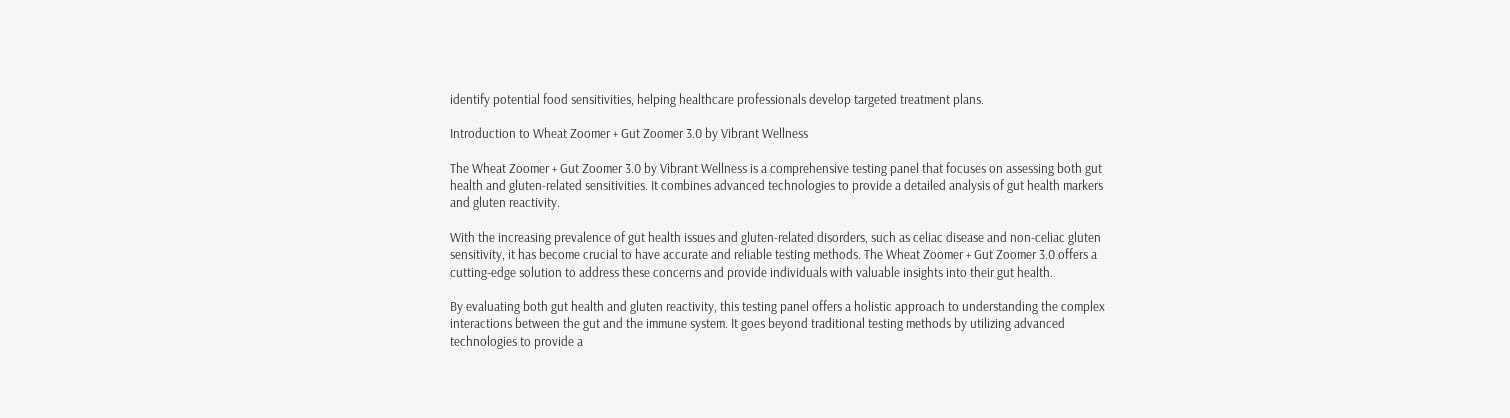identify potential food sensitivities, helping healthcare professionals develop targeted treatment plans.

Introduction to Wheat Zoomer + Gut Zoomer 3.0 by Vibrant Wellness

The Wheat Zoomer + Gut Zoomer 3.0 by Vibrant Wellness is a comprehensive testing panel that focuses on assessing both gut health and gluten-related sensitivities. It combines advanced technologies to provide a detailed analysis of gut health markers and gluten reactivity.

With the increasing prevalence of gut health issues and gluten-related disorders, such as celiac disease and non-celiac gluten sensitivity, it has become crucial to have accurate and reliable testing methods. The Wheat Zoomer + Gut Zoomer 3.0 offers a cutting-edge solution to address these concerns and provide individuals with valuable insights into their gut health.

By evaluating both gut health and gluten reactivity, this testing panel offers a holistic approach to understanding the complex interactions between the gut and the immune system. It goes beyond traditional testing methods by utilizing advanced technologies to provide a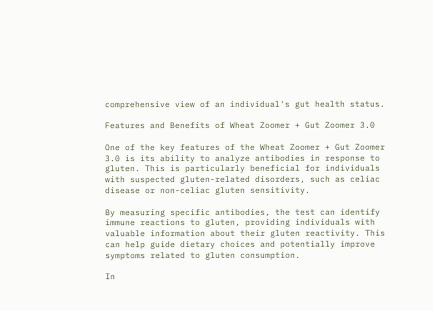comprehensive view of an individual's gut health status.

Features and Benefits of Wheat Zoomer + Gut Zoomer 3.0

One of the key features of the Wheat Zoomer + Gut Zoomer 3.0 is its ability to analyze antibodies in response to gluten. This is particularly beneficial for individuals with suspected gluten-related disorders, such as celiac disease or non-celiac gluten sensitivity.

By measuring specific antibodies, the test can identify immune reactions to gluten, providing individuals with valuable information about their gluten reactivity. This can help guide dietary choices and potentially improve symptoms related to gluten consumption.

In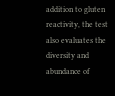addition to gluten reactivity, the test also evaluates the diversity and abundance of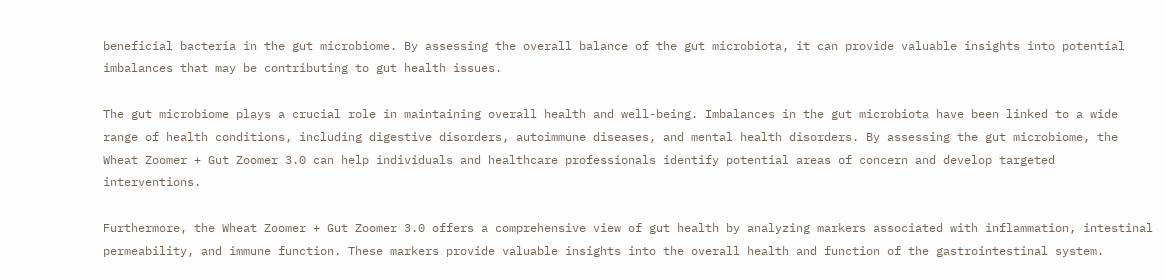beneficial bacteria in the gut microbiome. By assessing the overall balance of the gut microbiota, it can provide valuable insights into potential imbalances that may be contributing to gut health issues.

The gut microbiome plays a crucial role in maintaining overall health and well-being. Imbalances in the gut microbiota have been linked to a wide range of health conditions, including digestive disorders, autoimmune diseases, and mental health disorders. By assessing the gut microbiome, the Wheat Zoomer + Gut Zoomer 3.0 can help individuals and healthcare professionals identify potential areas of concern and develop targeted interventions.

Furthermore, the Wheat Zoomer + Gut Zoomer 3.0 offers a comprehensive view of gut health by analyzing markers associated with inflammation, intestinal permeability, and immune function. These markers provide valuable insights into the overall health and function of the gastrointestinal system.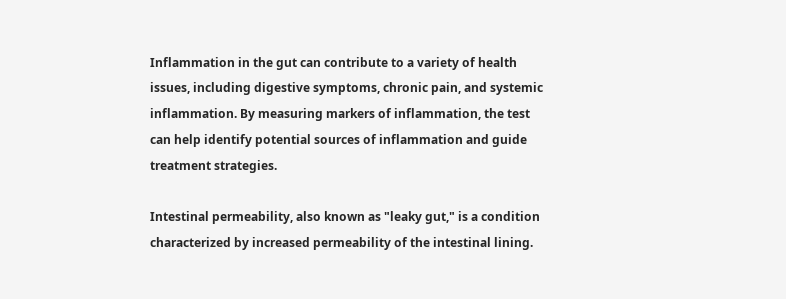Inflammation in the gut can contribute to a variety of health issues, including digestive symptoms, chronic pain, and systemic inflammation. By measuring markers of inflammation, the test can help identify potential sources of inflammation and guide treatment strategies.

Intestinal permeability, also known as "leaky gut," is a condition characterized by increased permeability of the intestinal lining.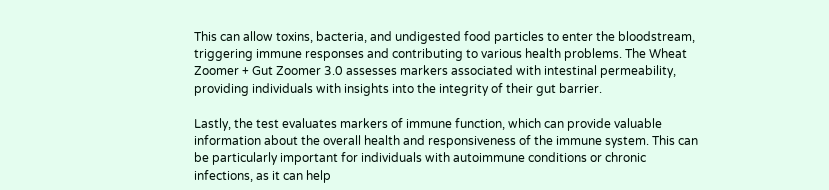This can allow toxins, bacteria, and undigested food particles to enter the bloodstream, triggering immune responses and contributing to various health problems. The Wheat Zoomer + Gut Zoomer 3.0 assesses markers associated with intestinal permeability, providing individuals with insights into the integrity of their gut barrier.

Lastly, the test evaluates markers of immune function, which can provide valuable information about the overall health and responsiveness of the immune system. This can be particularly important for individuals with autoimmune conditions or chronic infections, as it can help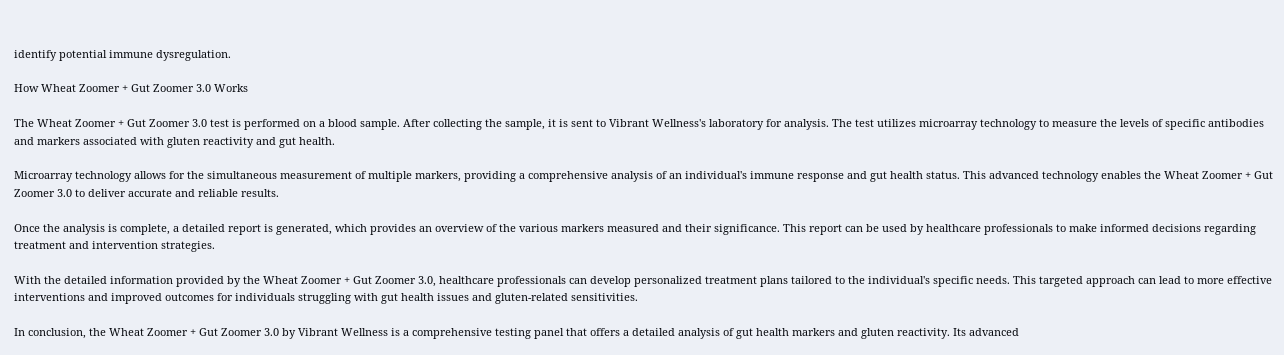identify potential immune dysregulation.

How Wheat Zoomer + Gut Zoomer 3.0 Works

The Wheat Zoomer + Gut Zoomer 3.0 test is performed on a blood sample. After collecting the sample, it is sent to Vibrant Wellness's laboratory for analysis. The test utilizes microarray technology to measure the levels of specific antibodies and markers associated with gluten reactivity and gut health.

Microarray technology allows for the simultaneous measurement of multiple markers, providing a comprehensive analysis of an individual's immune response and gut health status. This advanced technology enables the Wheat Zoomer + Gut Zoomer 3.0 to deliver accurate and reliable results.

Once the analysis is complete, a detailed report is generated, which provides an overview of the various markers measured and their significance. This report can be used by healthcare professionals to make informed decisions regarding treatment and intervention strategies.

With the detailed information provided by the Wheat Zoomer + Gut Zoomer 3.0, healthcare professionals can develop personalized treatment plans tailored to the individual's specific needs. This targeted approach can lead to more effective interventions and improved outcomes for individuals struggling with gut health issues and gluten-related sensitivities.

In conclusion, the Wheat Zoomer + Gut Zoomer 3.0 by Vibrant Wellness is a comprehensive testing panel that offers a detailed analysis of gut health markers and gluten reactivity. Its advanced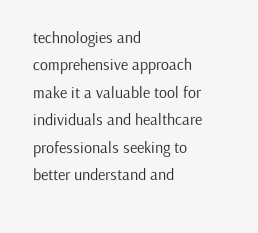technologies and comprehensive approach make it a valuable tool for individuals and healthcare professionals seeking to better understand and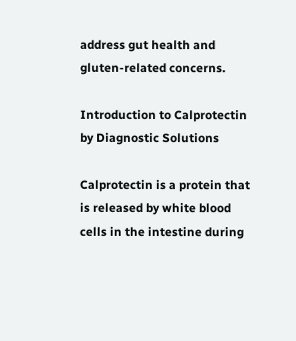address gut health and gluten-related concerns.

Introduction to Calprotectin by Diagnostic Solutions

Calprotectin is a protein that is released by white blood cells in the intestine during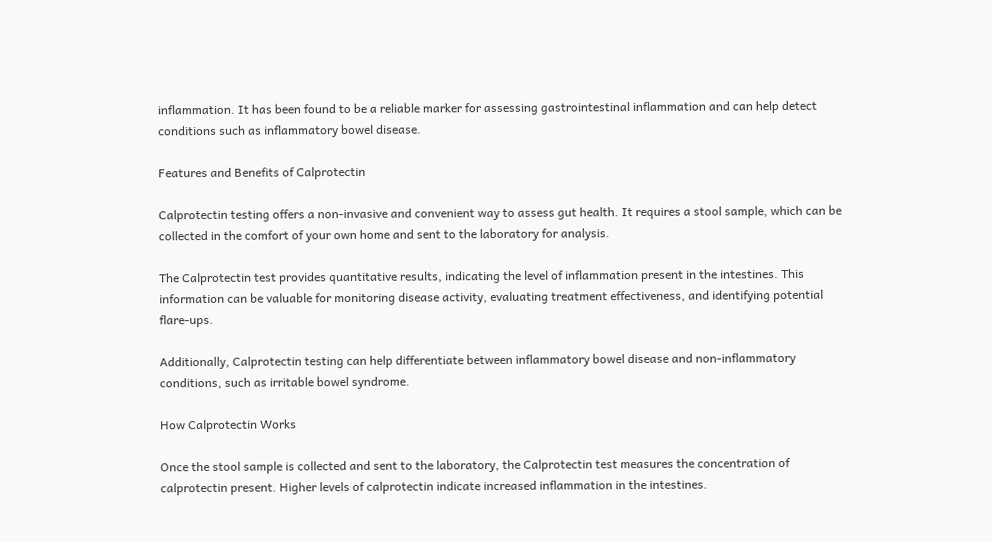inflammation. It has been found to be a reliable marker for assessing gastrointestinal inflammation and can help detect conditions such as inflammatory bowel disease.

Features and Benefits of Calprotectin

Calprotectin testing offers a non-invasive and convenient way to assess gut health. It requires a stool sample, which can be collected in the comfort of your own home and sent to the laboratory for analysis.

The Calprotectin test provides quantitative results, indicating the level of inflammation present in the intestines. This information can be valuable for monitoring disease activity, evaluating treatment effectiveness, and identifying potential flare-ups.

Additionally, Calprotectin testing can help differentiate between inflammatory bowel disease and non-inflammatory conditions, such as irritable bowel syndrome.

How Calprotectin Works

Once the stool sample is collected and sent to the laboratory, the Calprotectin test measures the concentration of calprotectin present. Higher levels of calprotectin indicate increased inflammation in the intestines.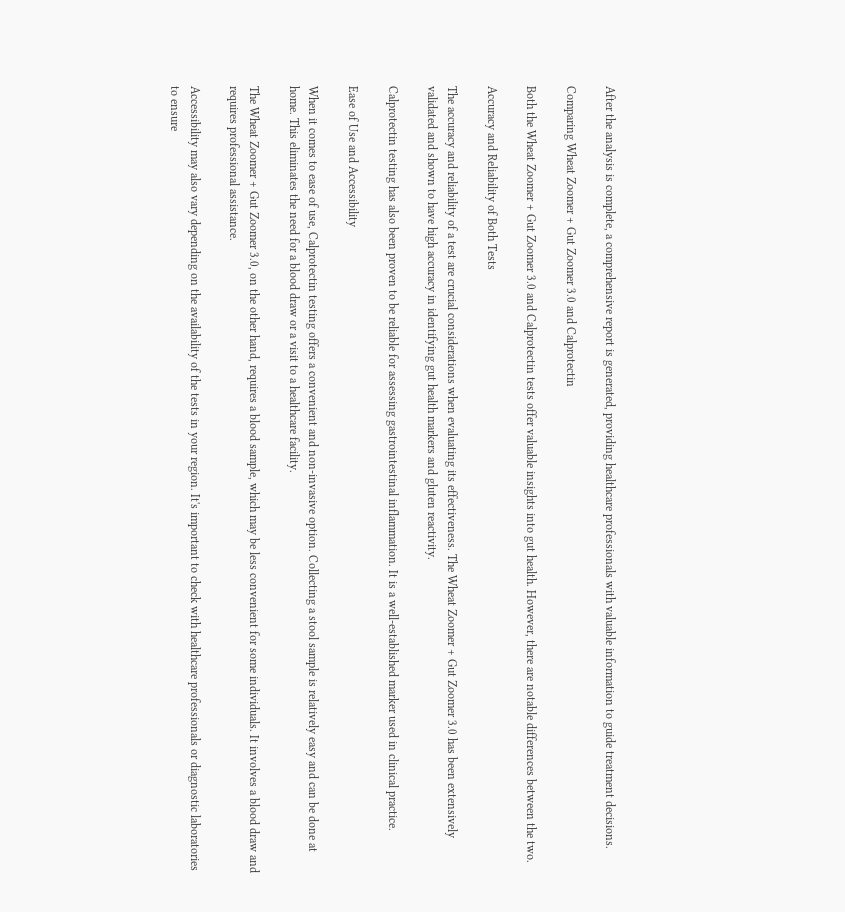After the analysis is complete, a comprehensive report is generated, providing healthcare professionals with valuable information to guide treatment decisions.

Comparing Wheat Zoomer + Gut Zoomer 3.0 and Calprotectin

Both the Wheat Zoomer + Gut Zoomer 3.0 and Calprotectin tests offer valuable insights into gut health. However, there are notable differences between the two.

Accuracy and Reliability of Both Tests

The accuracy and reliability of a test are crucial considerations when evaluating its effectiveness. The Wheat Zoomer + Gut Zoomer 3.0 has been extensively validated and shown to have high accuracy in identifying gut health markers and gluten reactivity.

Calprotectin testing has also been proven to be reliable for assessing gastrointestinal inflammation. It is a well-established marker used in clinical practice.

Ease of Use and Accessibility

When it comes to ease of use, Calprotectin testing offers a convenient and non-invasive option. Collecting a stool sample is relatively easy and can be done at home. This eliminates the need for a blood draw or a visit to a healthcare facility.

The Wheat Zoomer + Gut Zoomer 3.0, on the other hand, requires a blood sample, which may be less convenient for some individuals. It involves a blood draw and requires professional assistance.

Accessibility may also vary depending on the availability of the tests in your region. It's important to check with healthcare professionals or diagnostic laboratories to ensure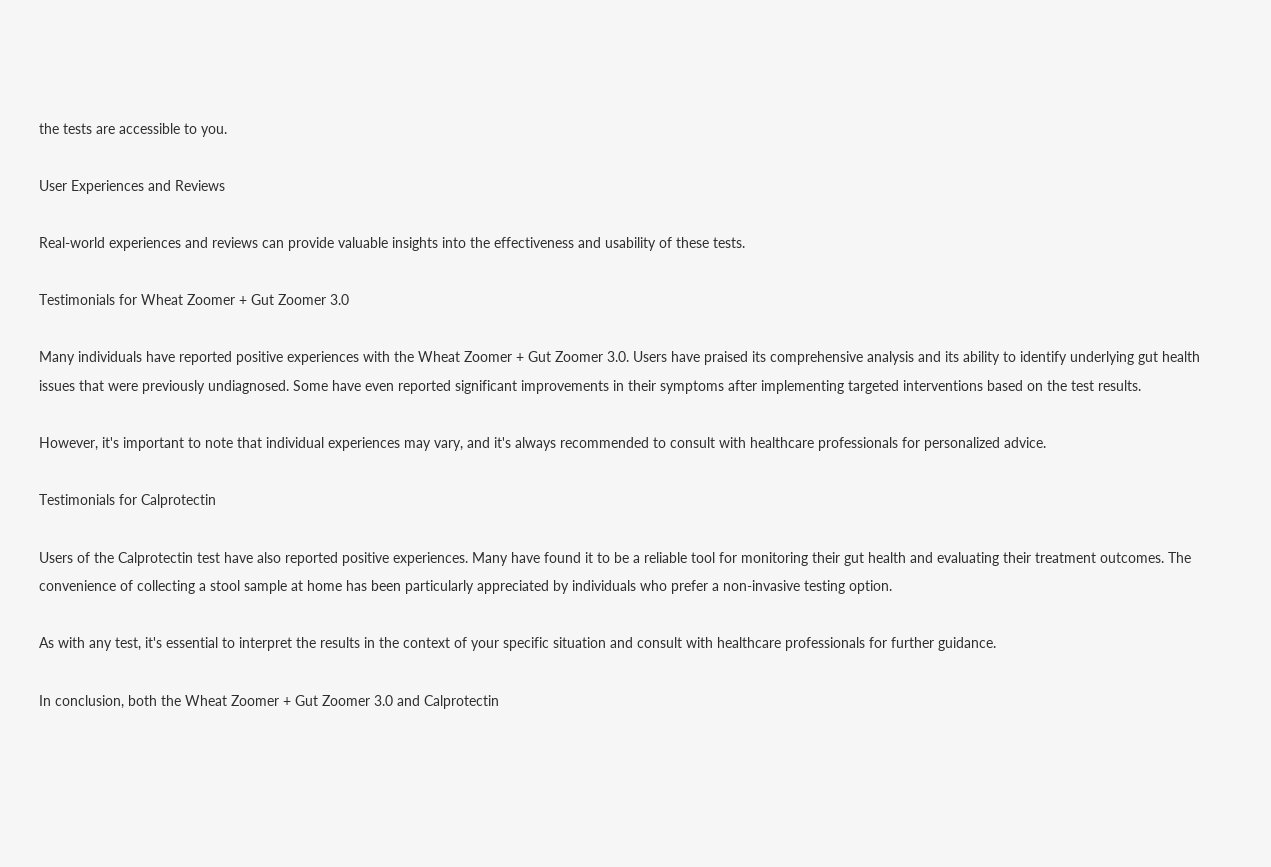the tests are accessible to you.

User Experiences and Reviews

Real-world experiences and reviews can provide valuable insights into the effectiveness and usability of these tests.

Testimonials for Wheat Zoomer + Gut Zoomer 3.0

Many individuals have reported positive experiences with the Wheat Zoomer + Gut Zoomer 3.0. Users have praised its comprehensive analysis and its ability to identify underlying gut health issues that were previously undiagnosed. Some have even reported significant improvements in their symptoms after implementing targeted interventions based on the test results.

However, it's important to note that individual experiences may vary, and it's always recommended to consult with healthcare professionals for personalized advice.

Testimonials for Calprotectin

Users of the Calprotectin test have also reported positive experiences. Many have found it to be a reliable tool for monitoring their gut health and evaluating their treatment outcomes. The convenience of collecting a stool sample at home has been particularly appreciated by individuals who prefer a non-invasive testing option.

As with any test, it's essential to interpret the results in the context of your specific situation and consult with healthcare professionals for further guidance.

In conclusion, both the Wheat Zoomer + Gut Zoomer 3.0 and Calprotectin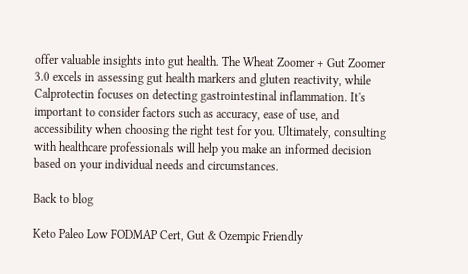offer valuable insights into gut health. The Wheat Zoomer + Gut Zoomer 3.0 excels in assessing gut health markers and gluten reactivity, while Calprotectin focuses on detecting gastrointestinal inflammation. It's important to consider factors such as accuracy, ease of use, and accessibility when choosing the right test for you. Ultimately, consulting with healthcare professionals will help you make an informed decision based on your individual needs and circumstances.

Back to blog

Keto Paleo Low FODMAP Cert, Gut & Ozempic Friendly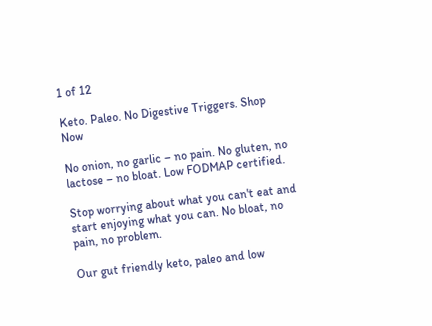1 of 12

Keto. Paleo. No Digestive Triggers. Shop Now

No onion, no garlic – no pain. No gluten, no lactose – no bloat. Low FODMAP certified.

Stop worrying about what you can't eat and start enjoying what you can. No bloat, no pain, no problem.

Our gut friendly keto, paleo and low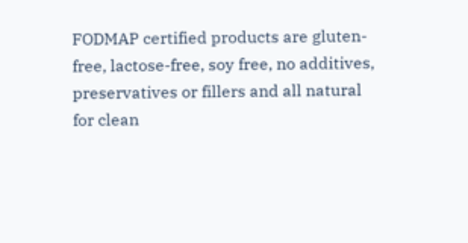FODMAP certified products are gluten-free, lactose-free, soy free, no additives, preservatives or fillers and all natural for clean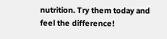nutrition. Try them today and feel the difference!